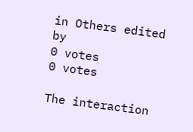in Others edited by
0 votes
0 votes

The interaction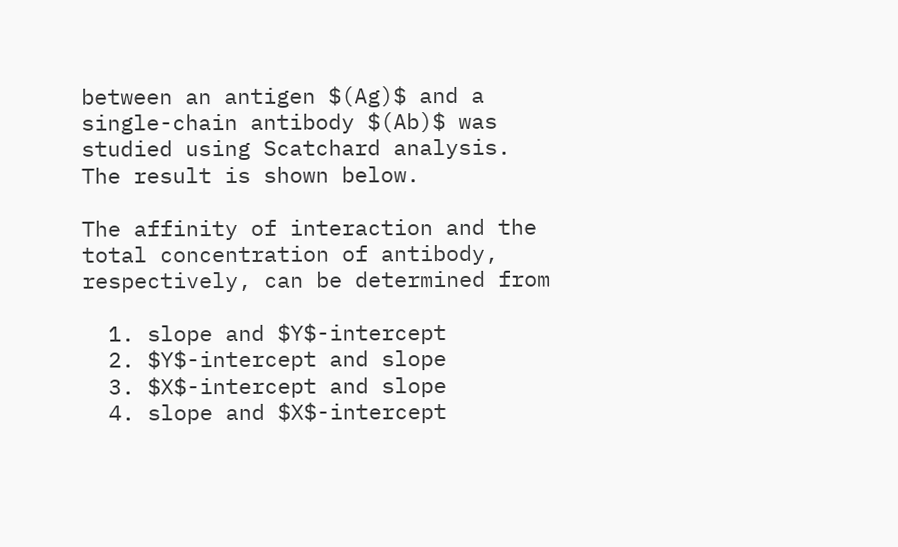between an antigen $(Ag)$ and a single-chain antibody $(Ab)$ was studied using Scatchard analysis. The result is shown below.

The affinity of interaction and the total concentration of antibody, respectively, can be determined from

  1. slope and $Y$-intercept
  2. $Y$-intercept and slope
  3. $X$-intercept and slope
  4. slope and $X$-intercept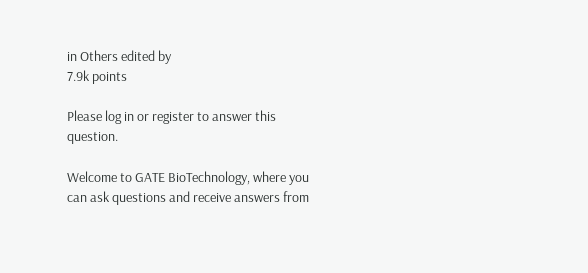in Others edited by
7.9k points

Please log in or register to answer this question.

Welcome to GATE BioTechnology, where you can ask questions and receive answers from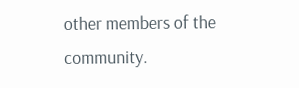other members of the community.